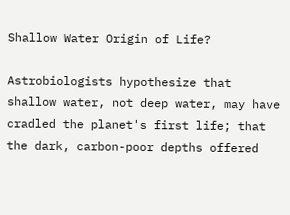Shallow Water Origin of Life?

Astrobiologists hypothesize that shallow water, not deep water, may have cradled the planet's first life; that the dark, carbon-poor depths offered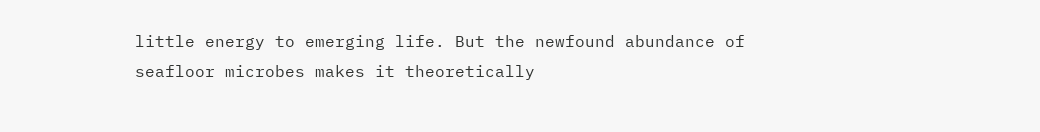little energy to emerging life. But the newfound abundance of seafloor microbes makes it theoretically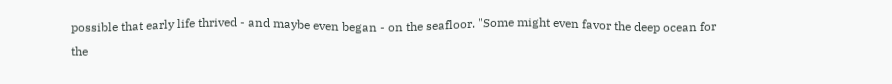possible that early life thrived - and maybe even began - on the seafloor. "Some might even favor the deep ocean for the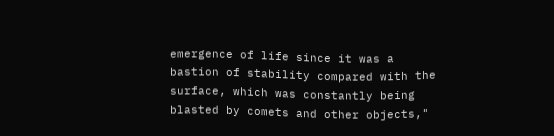emergence of life since it was a bastion of stability compared with the surface, which was constantly being blasted by comets and other objects,"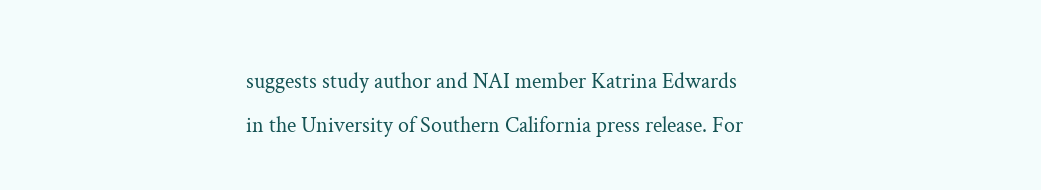suggests study author and NAI member Katrina Edwards in the University of Southern California press release. For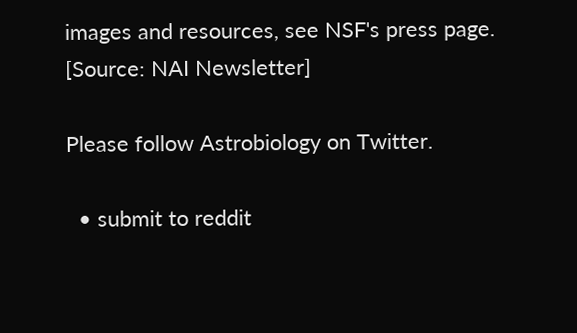images and resources, see NSF's press page. [Source: NAI Newsletter]

Please follow Astrobiology on Twitter.

  • submit to reddit